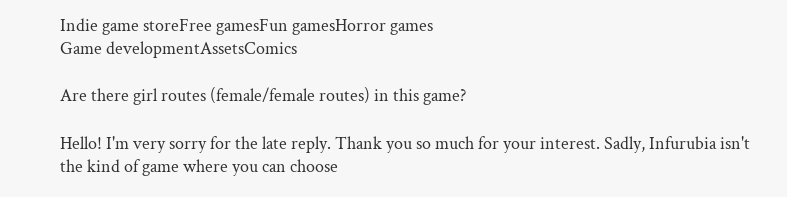Indie game storeFree gamesFun gamesHorror games
Game developmentAssetsComics

Are there girl routes (female/female routes) in this game?

Hello! I'm very sorry for the late reply. Thank you so much for your interest. Sadly, Infurubia isn't the kind of game where you can choose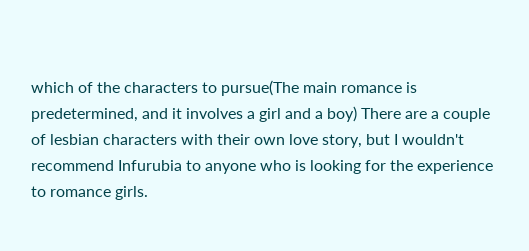which of the characters to pursue(The main romance is predetermined, and it involves a girl and a boy) There are a couple of lesbian characters with their own love story, but I wouldn't recommend Infurubia to anyone who is looking for the experience to romance girls.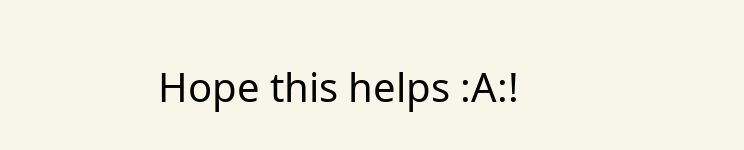Hope this helps :A:!